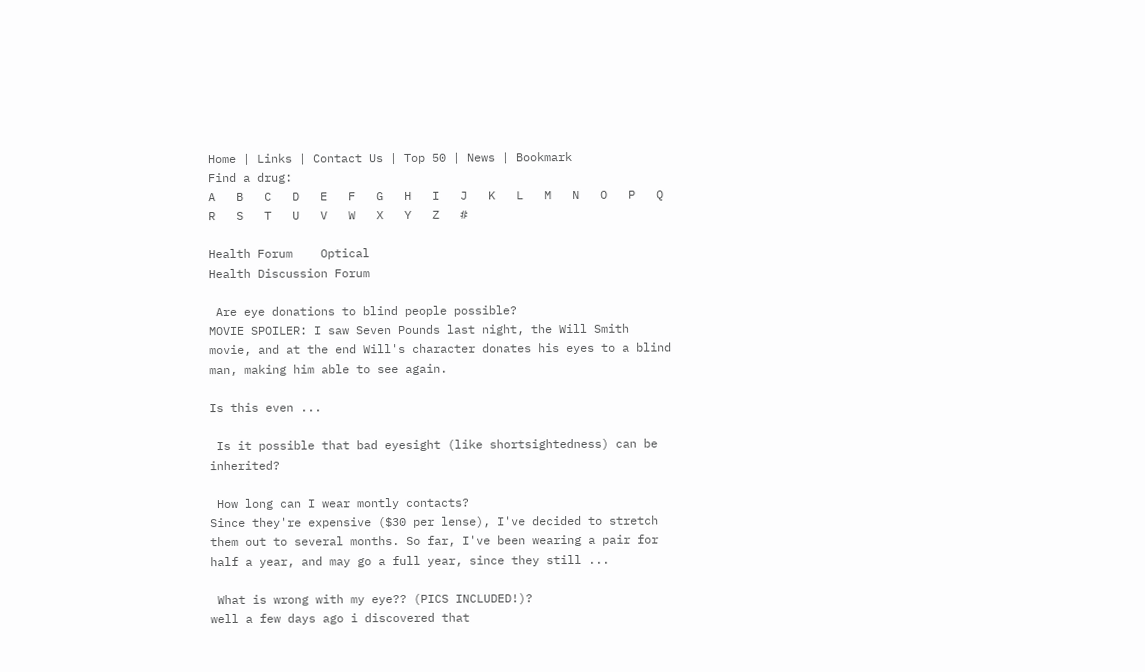Home | Links | Contact Us | Top 50 | News | Bookmark
Find a drug:
A   B   C   D   E   F   G   H   I   J   K   L   M   N   O   P   Q   R   S   T   U   V   W   X   Y   Z   #

Health Forum    Optical
Health Discussion Forum

 Are eye donations to blind people possible?
MOVIE SPOILER: I saw Seven Pounds last night, the Will Smith movie, and at the end Will's character donates his eyes to a blind man, making him able to see again.

Is this even ...

 Is it possible that bad eyesight (like shortsightedness) can be inherited?

 How long can I wear montly contacts?
Since they're expensive ($30 per lense), I've decided to stretch them out to several months. So far, I've been wearing a pair for half a year, and may go a full year, since they still ...

 What is wrong with my eye?? (PICS INCLUDED!)?
well a few days ago i discovered that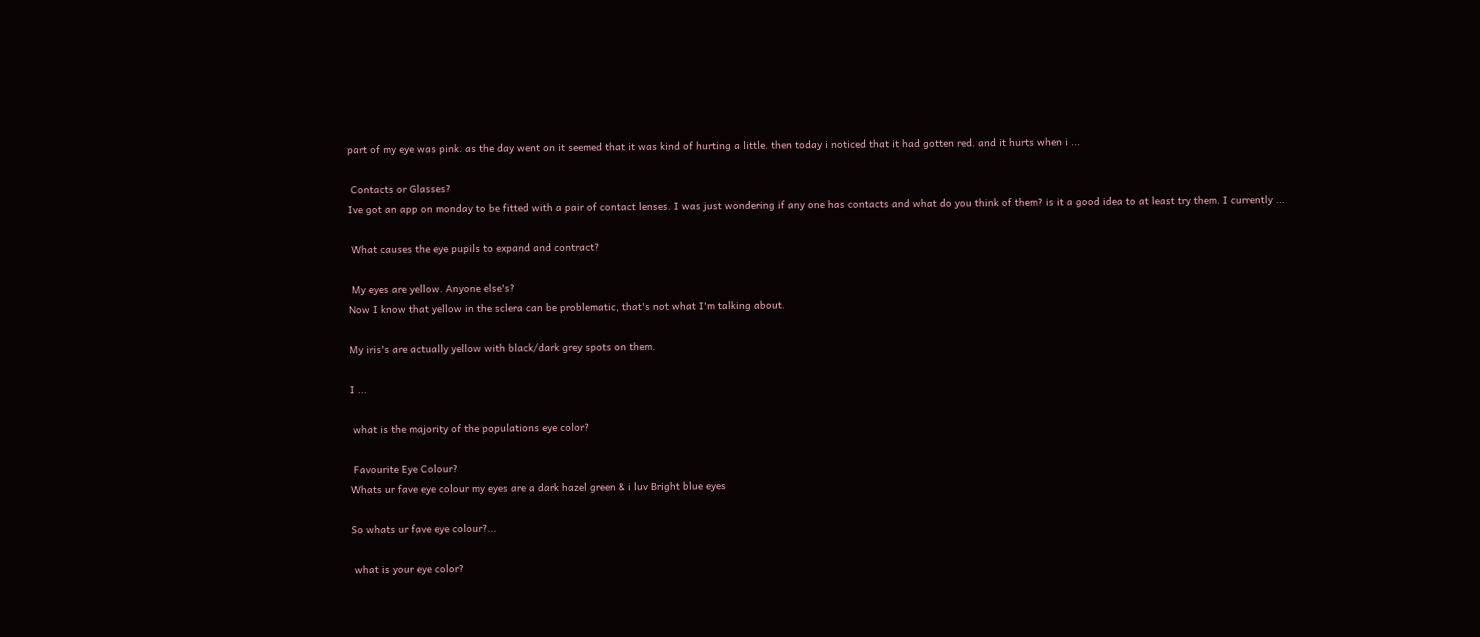part of my eye was pink. as the day went on it seemed that it was kind of hurting a little. then today i noticed that it had gotten red. and it hurts when i ...

 Contacts or Glasses?
Ive got an app on monday to be fitted with a pair of contact lenses. I was just wondering if any one has contacts and what do you think of them? is it a good idea to at least try them. I currently ...

 What causes the eye pupils to expand and contract?

 My eyes are yellow. Anyone else's?
Now I know that yellow in the sclera can be problematic, that's not what I'm talking about.

My iris's are actually yellow with black/dark grey spots on them.

I ...

 what is the majority of the populations eye color?

 Favourite Eye Colour?
Whats ur fave eye colour my eyes are a dark hazel green & i luv Bright blue eyes

So whats ur fave eye colour?...

 what is your eye color?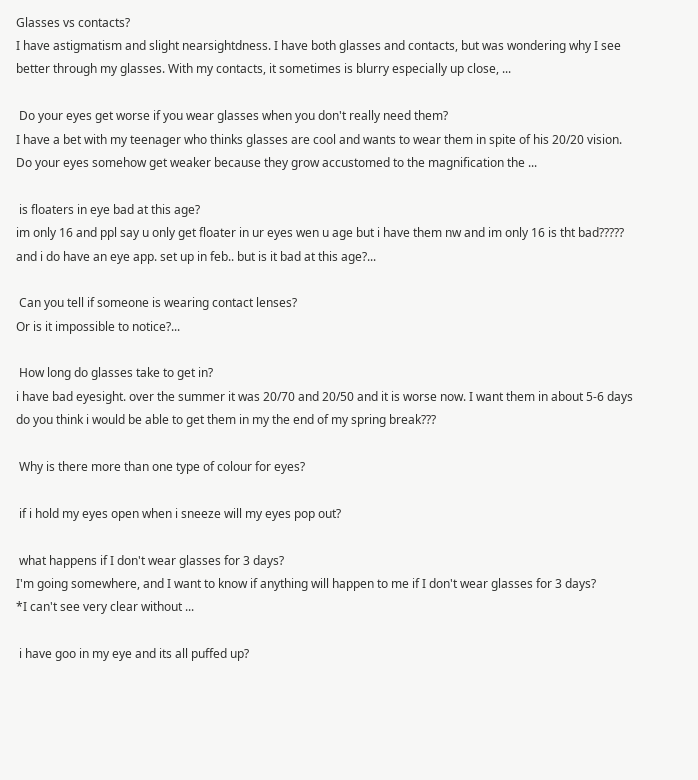Glasses vs contacts?
I have astigmatism and slight nearsightdness. I have both glasses and contacts, but was wondering why I see better through my glasses. With my contacts, it sometimes is blurry especially up close, ...

 Do your eyes get worse if you wear glasses when you don't really need them?
I have a bet with my teenager who thinks glasses are cool and wants to wear them in spite of his 20/20 vision. Do your eyes somehow get weaker because they grow accustomed to the magnification the ...

 is floaters in eye bad at this age?
im only 16 and ppl say u only get floater in ur eyes wen u age but i have them nw and im only 16 is tht bad????? and i do have an eye app. set up in feb.. but is it bad at this age?...

 Can you tell if someone is wearing contact lenses?
Or is it impossible to notice?...

 How long do glasses take to get in?
i have bad eyesight. over the summer it was 20/70 and 20/50 and it is worse now. I want them in about 5-6 days do you think i would be able to get them in my the end of my spring break???

 Why is there more than one type of colour for eyes?

 if i hold my eyes open when i sneeze will my eyes pop out?

 what happens if I don't wear glasses for 3 days?
I'm going somewhere, and I want to know if anything will happen to me if I don't wear glasses for 3 days?
*I can't see very clear without ...

 i have goo in my eye and its all puffed up?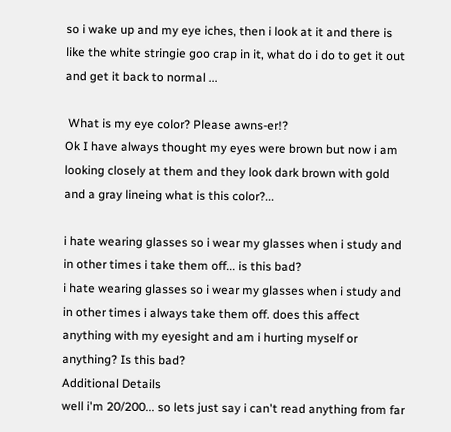so i wake up and my eye iches, then i look at it and there is like the white stringie goo crap in it, what do i do to get it out and get it back to normal ...

 What is my eye color? Please awns-er!?
Ok I have always thought my eyes were brown but now i am looking closely at them and they look dark brown with gold and a gray lineing what is this color?...

i hate wearing glasses so i wear my glasses when i study and in other times i take them off... is this bad?
i hate wearing glasses so i wear my glasses when i study and in other times i always take them off. does this affect anything with my eyesight and am i hurting myself or anything? Is this bad?
Additional Details
well i'm 20/200... so lets just say i can't read anything from far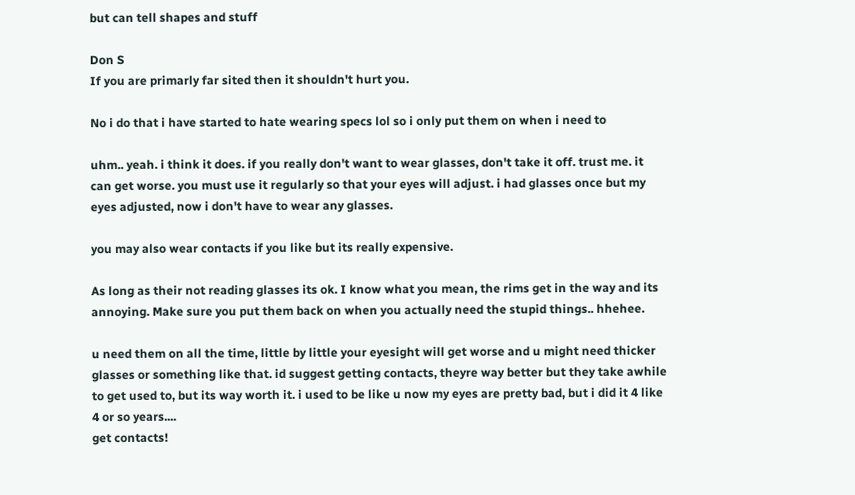but can tell shapes and stuff

Don S
If you are primarly far sited then it shouldn't hurt you.

No i do that i have started to hate wearing specs lol so i only put them on when i need to

uhm.. yeah. i think it does. if you really don't want to wear glasses, don't take it off. trust me. it can get worse. you must use it regularly so that your eyes will adjust. i had glasses once but my eyes adjusted, now i don't have to wear any glasses.

you may also wear contacts if you like but its really expensive.

As long as their not reading glasses its ok. I know what you mean, the rims get in the way and its annoying. Make sure you put them back on when you actually need the stupid things.. hhehee.

u need them on all the time, little by little your eyesight will get worse and u might need thicker glasses or something like that. id suggest getting contacts, theyre way better but they take awhile to get used to, but its way worth it. i used to be like u now my eyes are pretty bad, but i did it 4 like 4 or so years....
get contacts!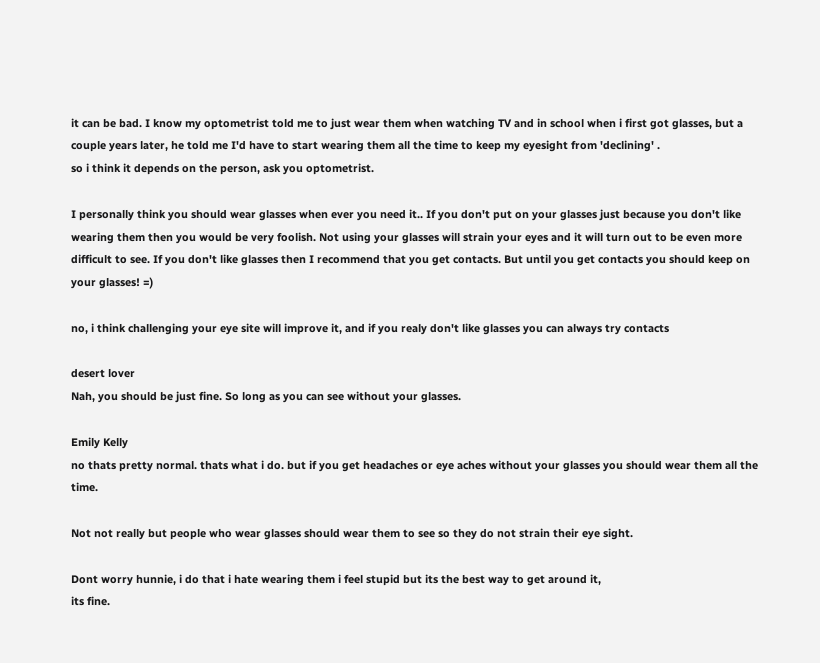it can be bad. I know my optometrist told me to just wear them when watching TV and in school when i first got glasses, but a couple years later, he told me I'd have to start wearing them all the time to keep my eyesight from 'declining' .
so i think it depends on the person, ask you optometrist.

I personally think you should wear glasses when ever you need it.. If you don't put on your glasses just because you don't like wearing them then you would be very foolish. Not using your glasses will strain your eyes and it will turn out to be even more difficult to see. If you don't like glasses then I recommend that you get contacts. But until you get contacts you should keep on your glasses! =)

no, i think challenging your eye site will improve it, and if you realy don't like glasses you can always try contacts

desert lover
Nah, you should be just fine. So long as you can see without your glasses.

Emily Kelly
no thats pretty normal. thats what i do. but if you get headaches or eye aches without your glasses you should wear them all the time.

Not not really but people who wear glasses should wear them to see so they do not strain their eye sight.

Dont worry hunnie, i do that i hate wearing them i feel stupid but its the best way to get around it,
its fine.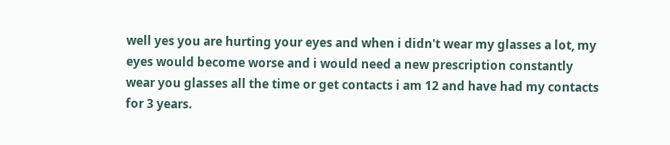well yes you are hurting your eyes and when i didn't wear my glasses a lot, my eyes would become worse and i would need a new prescription constantly wear you glasses all the time or get contacts i am 12 and have had my contacts for 3 years.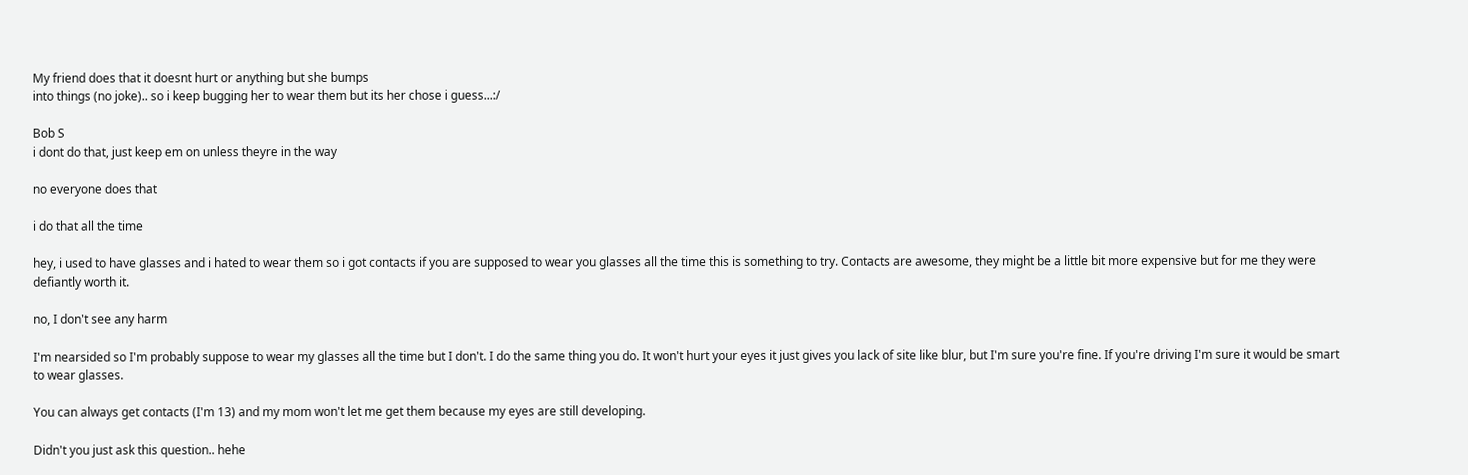My friend does that it doesnt hurt or anything but she bumps
into things (no joke).. so i keep bugging her to wear them but its her chose i guess...:/

Bob S
i dont do that, just keep em on unless theyre in the way

no everyone does that

i do that all the time

hey, i used to have glasses and i hated to wear them so i got contacts if you are supposed to wear you glasses all the time this is something to try. Contacts are awesome, they might be a little bit more expensive but for me they were defiantly worth it.

no, I don't see any harm

I'm nearsided so I'm probably suppose to wear my glasses all the time but I don't. I do the same thing you do. It won't hurt your eyes it just gives you lack of site like blur, but I'm sure you're fine. If you're driving I'm sure it would be smart to wear glasses.

You can always get contacts (I'm 13) and my mom won't let me get them because my eyes are still developing.

Didn't you just ask this question.. hehe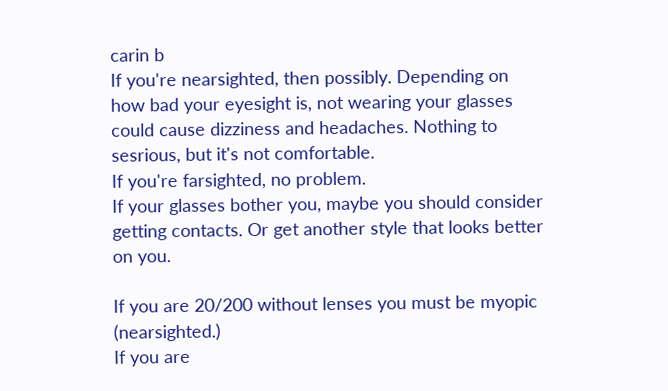carin b
If you're nearsighted, then possibly. Depending on how bad your eyesight is, not wearing your glasses could cause dizziness and headaches. Nothing to sesrious, but it's not comfortable.
If you're farsighted, no problem.
If your glasses bother you, maybe you should consider getting contacts. Or get another style that looks better on you.

If you are 20/200 without lenses you must be myopic (nearsighted.)
If you are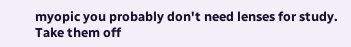myopic you probably don't need lenses for study.
Take them off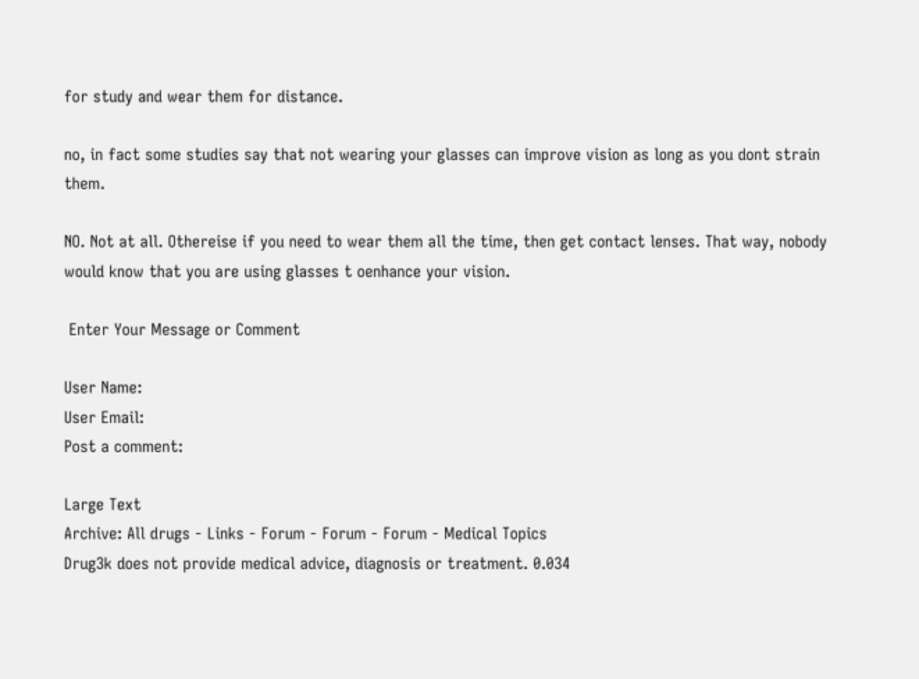for study and wear them for distance.

no, in fact some studies say that not wearing your glasses can improve vision as long as you dont strain them.

NO. Not at all. Othereise if you need to wear them all the time, then get contact lenses. That way, nobody would know that you are using glasses t oenhance your vision.

 Enter Your Message or Comment

User Name:
User Email:
Post a comment:

Large Text
Archive: All drugs - Links - Forum - Forum - Forum - Medical Topics
Drug3k does not provide medical advice, diagnosis or treatment. 0.034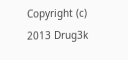Copyright (c) 2013 Drug3k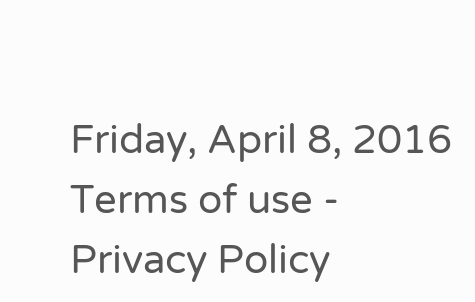Friday, April 8, 2016
Terms of use - Privacy Policy